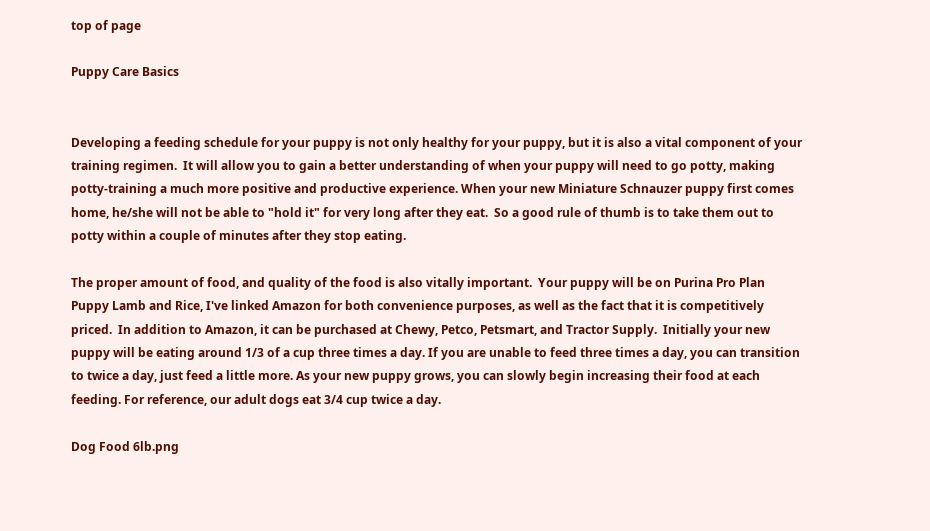top of page

Puppy Care Basics


Developing a feeding schedule for your puppy is not only healthy for your puppy, but it is also a vital component of your training regimen.  It will allow you to gain a better understanding of when your puppy will need to go potty, making potty-training a much more positive and productive experience. When your new Miniature Schnauzer puppy first comes home, he/she will not be able to "hold it" for very long after they eat.  So a good rule of thumb is to take them out to potty within a couple of minutes after they stop eating.

The proper amount of food, and quality of the food is also vitally important.  Your puppy will be on Purina Pro Plan Puppy Lamb and Rice, I've linked Amazon for both convenience purposes, as well as the fact that it is competitively priced.  In addition to Amazon, it can be purchased at Chewy, Petco, Petsmart, and Tractor Supply.  Initially your new puppy will be eating around 1/3 of a cup three times a day. If you are unable to feed three times a day, you can transition to twice a day, just feed a little more. As your new puppy grows, you can slowly begin increasing their food at each feeding. For reference, our adult dogs eat 3/4 cup twice a day.

Dog Food 6lb.png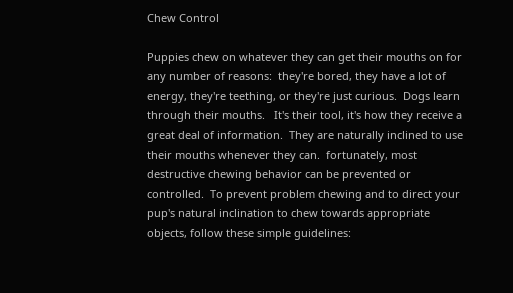Chew Control

Puppies chew on whatever they can get their mouths on for any number of reasons:  they're bored, they have a lot of energy, they're teething, or they're just curious.  Dogs learn through their mouths.   It's their tool, it's how they receive a great deal of information.  They are naturally inclined to use their mouths whenever they can.  fortunately, most destructive chewing behavior can be prevented or controlled.  To prevent problem chewing and to direct your pup's natural inclination to chew towards appropriate objects, follow these simple guidelines: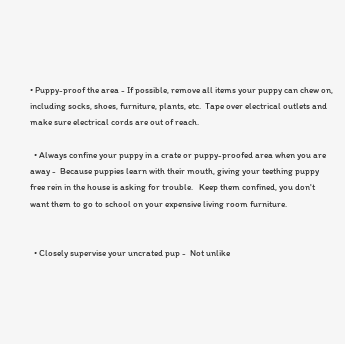• Puppy-proof the area - If possible, remove all items your puppy can chew on, including socks, shoes, furniture, plants, etc.  Tape over electrical outlets and make sure electrical cords are out of reach.

  • Always confine your puppy in a crate or puppy-proofed area when you are away -  Because puppies learn with their mouth, giving your teething puppy free rein in the house is asking for trouble.   Keep them confined, you don't want them to go to school on your expensive living room furniture.


  • Closely supervise your uncrated pup -  Not unlike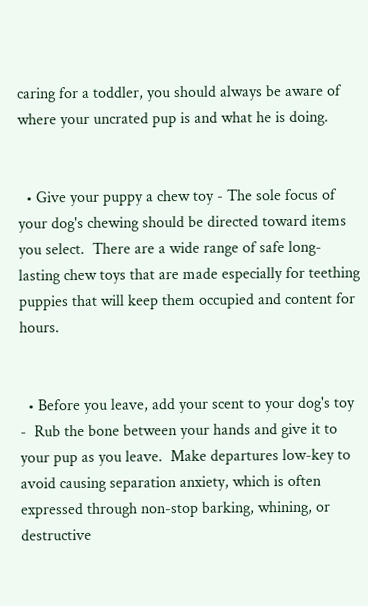caring for a toddler, you should always be aware of where your uncrated pup is and what he is doing.


  • Give your puppy a chew toy - The sole focus of your dog's chewing should be directed toward items you select.  There are a wide range of safe long-lasting chew toys that are made especially for teething puppies that will keep them occupied and content for hours.


  • Before you leave, add your scent to your dog's toy -  Rub the bone between your hands and give it to your pup as you leave.  Make departures low-key to avoid causing separation anxiety, which is often expressed through non-stop barking, whining, or destructive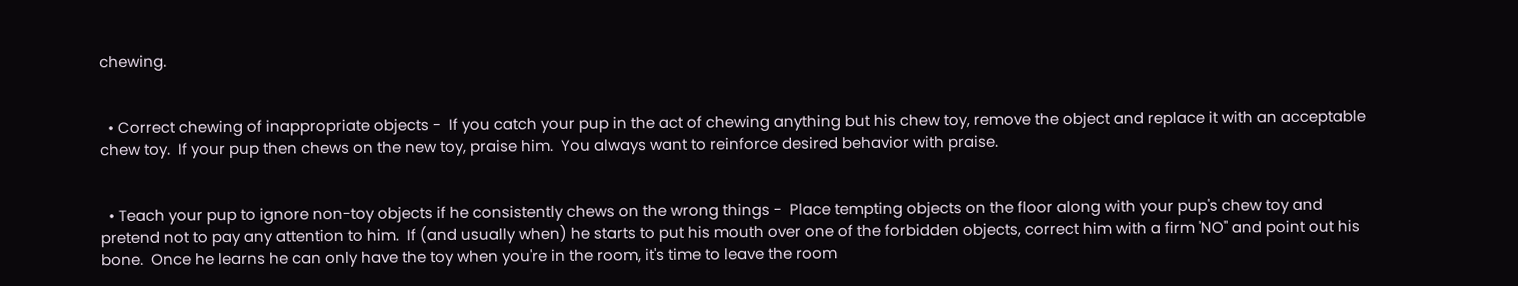chewing.


  • Correct chewing of inappropriate objects -  If you catch your pup in the act of chewing anything but his chew toy, remove the object and replace it with an acceptable chew toy.  If your pup then chews on the new toy, praise him.  You always want to reinforce desired behavior with praise.


  • Teach your pup to ignore non-toy objects if he consistently chews on the wrong things -  Place tempting objects on the floor along with your pup's chew toy and pretend not to pay any attention to him.  If (and usually when) he starts to put his mouth over one of the forbidden objects, correct him with a firm 'NO" and point out his bone.  Once he learns he can only have the toy when you're in the room, it's time to leave the room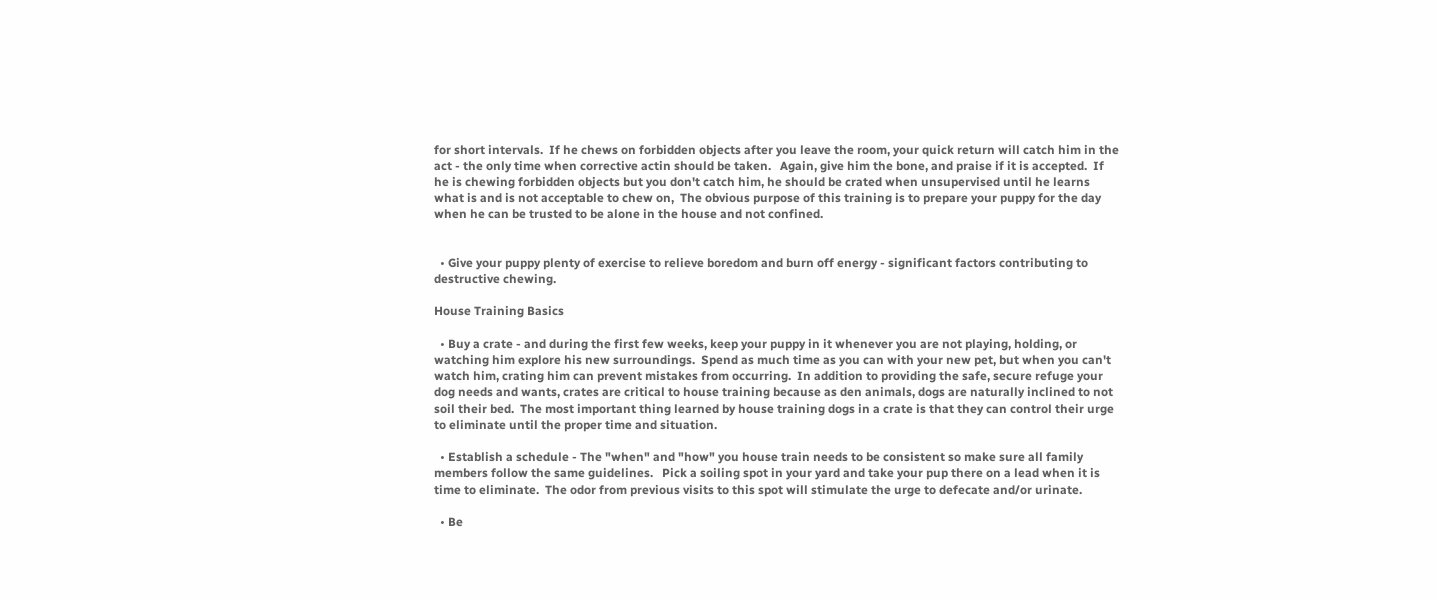for short intervals.  If he chews on forbidden objects after you leave the room, your quick return will catch him in the act - the only time when corrective actin should be taken.   Again, give him the bone, and praise if it is accepted.  If he is chewing forbidden objects but you don't catch him, he should be crated when unsupervised until he learns what is and is not acceptable to chew on,  The obvious purpose of this training is to prepare your puppy for the day when he can be trusted to be alone in the house and not confined.


  • Give your puppy plenty of exercise to relieve boredom and burn off energy - significant factors contributing to destructive chewing.

House Training Basics

  • Buy a crate - and during the first few weeks, keep your puppy in it whenever you are not playing, holding, or watching him explore his new surroundings.  Spend as much time as you can with your new pet, but when you can't watch him, crating him can prevent mistakes from occurring.  In addition to providing the safe, secure refuge your dog needs and wants, crates are critical to house training because as den animals, dogs are naturally inclined to not soil their bed.  The most important thing learned by house training dogs in a crate is that they can control their urge to eliminate until the proper time and situation.

  • Establish a schedule - The "when" and "how" you house train needs to be consistent so make sure all family members follow the same guidelines.   Pick a soiling spot in your yard and take your pup there on a lead when it is time to eliminate.  The odor from previous visits to this spot will stimulate the urge to defecate and/or urinate.

  • Be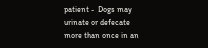patient -  Dogs may urinate or defecate more than once in an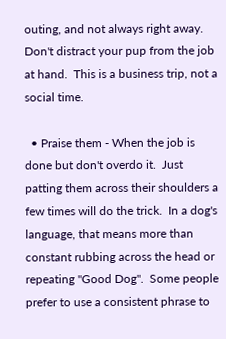outing, and not always right away.   Don't distract your pup from the job at hand.  This is a business trip, not a social time.

  • Praise them - When the job is done but don't overdo it.  Just patting them across their shoulders a few times will do the trick.  In a dog's language, that means more than constant rubbing across the head or repeating "Good Dog".  Some people prefer to use a consistent phrase to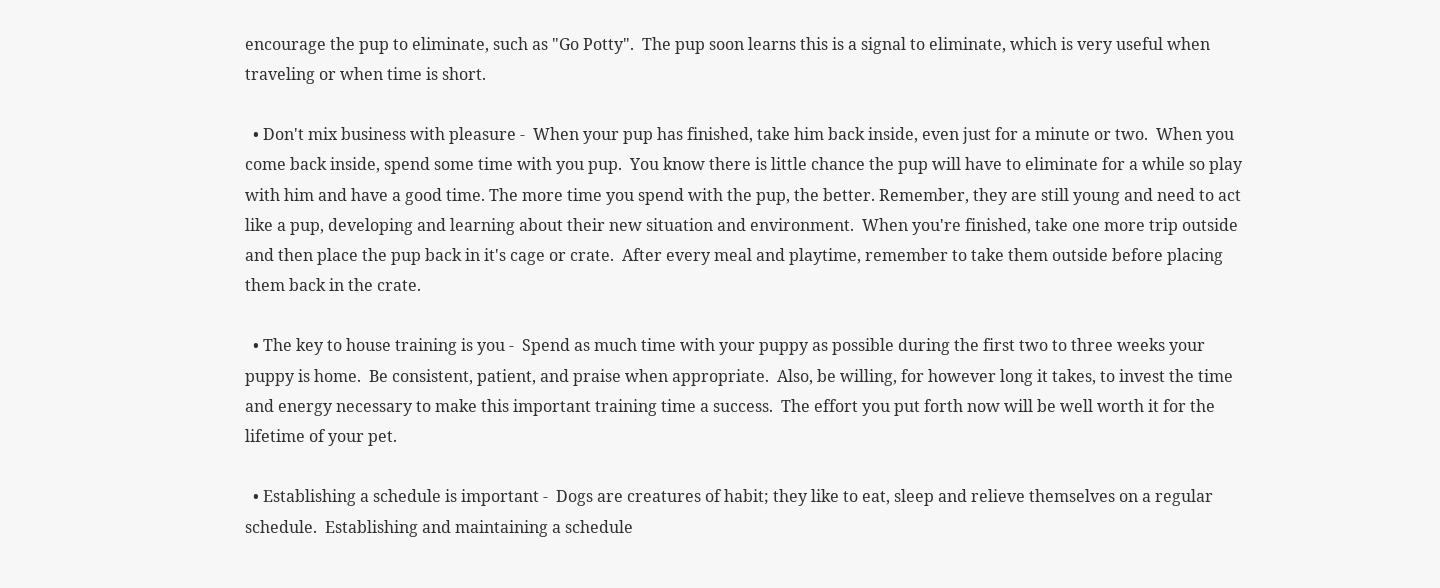encourage the pup to eliminate, such as "Go Potty".  The pup soon learns this is a signal to eliminate, which is very useful when traveling or when time is short.

  • Don't mix business with pleasure -  When your pup has finished, take him back inside, even just for a minute or two.  When you come back inside, spend some time with you pup.  You know there is little chance the pup will have to eliminate for a while so play with him and have a good time. The more time you spend with the pup, the better. Remember, they are still young and need to act like a pup, developing and learning about their new situation and environment.  When you're finished, take one more trip outside and then place the pup back in it's cage or crate.  After every meal and playtime, remember to take them outside before placing them back in the crate.

  • The key to house training is you -  Spend as much time with your puppy as possible during the first two to three weeks your puppy is home.  Be consistent, patient, and praise when appropriate.  Also, be willing, for however long it takes, to invest the time and energy necessary to make this important training time a success.  The effort you put forth now will be well worth it for the lifetime of your pet.

  • Establishing a schedule is important -  Dogs are creatures of habit; they like to eat, sleep and relieve themselves on a regular schedule.  Establishing and maintaining a schedule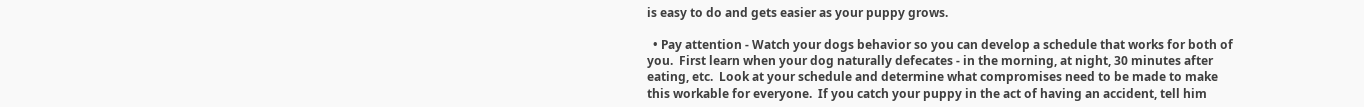is easy to do and gets easier as your puppy grows.

  • Pay attention - Watch your dogs behavior so you can develop a schedule that works for both of you.  First learn when your dog naturally defecates - in the morning, at night, 30 minutes after eating, etc.  Look at your schedule and determine what compromises need to be made to make this workable for everyone.  If you catch your puppy in the act of having an accident, tell him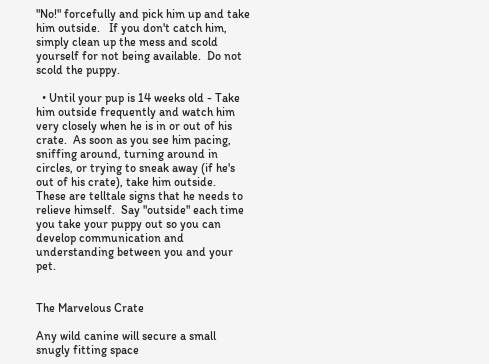"No!" forcefully and pick him up and take him outside.   If you don't catch him, simply clean up the mess and scold yourself for not being available.  Do not scold the puppy.

  • Until your pup is 14 weeks old - Take him outside frequently and watch him very closely when he is in or out of his crate.  As soon as you see him pacing, sniffing around, turning around in circles, or trying to sneak away (if he's out of his crate), take him outside.  These are telltale signs that he needs to relieve himself.  Say "outside" each time you take your puppy out so you can develop communication and understanding between you and your pet.


The Marvelous Crate

Any wild canine will secure a small snugly fitting space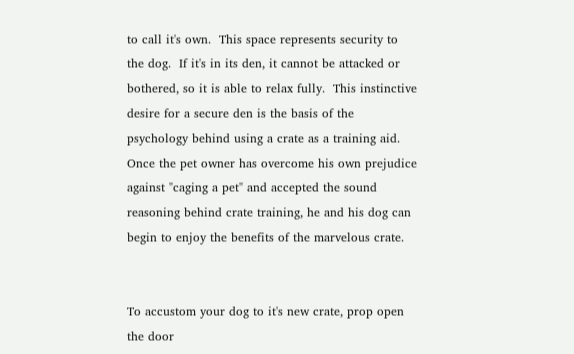to call it's own.  This space represents security to the dog.  If it's in its den, it cannot be attacked or bothered, so it is able to relax fully.  This instinctive desire for a secure den is the basis of the psychology behind using a crate as a training aid.  Once the pet owner has overcome his own prejudice against "caging a pet" and accepted the sound reasoning behind crate training, he and his dog can begin to enjoy the benefits of the marvelous crate.


To accustom your dog to it's new crate, prop open the door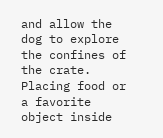and allow the dog to explore the confines of the crate.  Placing food or a favorite object inside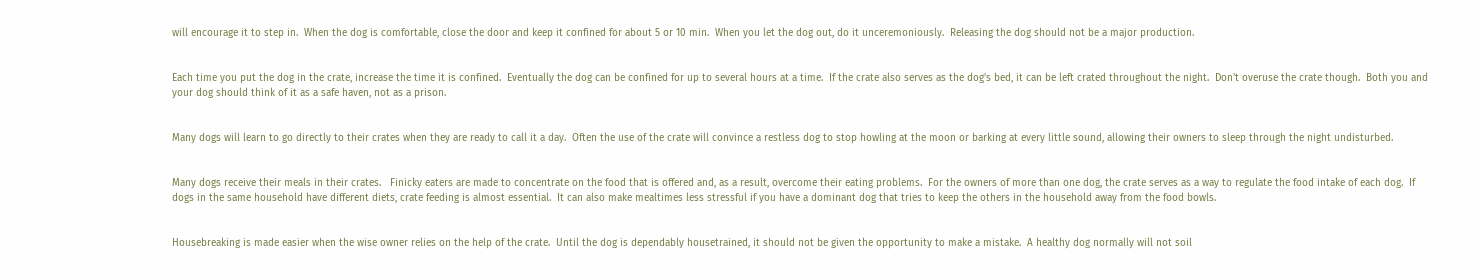will encourage it to step in.  When the dog is comfortable, close the door and keep it confined for about 5 or 10 min.  When you let the dog out, do it unceremoniously.  Releasing the dog should not be a major production.


Each time you put the dog in the crate, increase the time it is confined.  Eventually the dog can be confined for up to several hours at a time.  If the crate also serves as the dog's bed, it can be left crated throughout the night.  Don't overuse the crate though.  Both you and your dog should think of it as a safe haven, not as a prison.


Many dogs will learn to go directly to their crates when they are ready to call it a day.  Often the use of the crate will convince a restless dog to stop howling at the moon or barking at every little sound, allowing their owners to sleep through the night undisturbed.


Many dogs receive their meals in their crates.   Finicky eaters are made to concentrate on the food that is offered and, as a result, overcome their eating problems.  For the owners of more than one dog, the crate serves as a way to regulate the food intake of each dog.  If dogs in the same household have different diets, crate feeding is almost essential.  It can also make mealtimes less stressful if you have a dominant dog that tries to keep the others in the household away from the food bowls.


Housebreaking is made easier when the wise owner relies on the help of the crate.  Until the dog is dependably housetrained, it should not be given the opportunity to make a mistake.  A healthy dog normally will not soil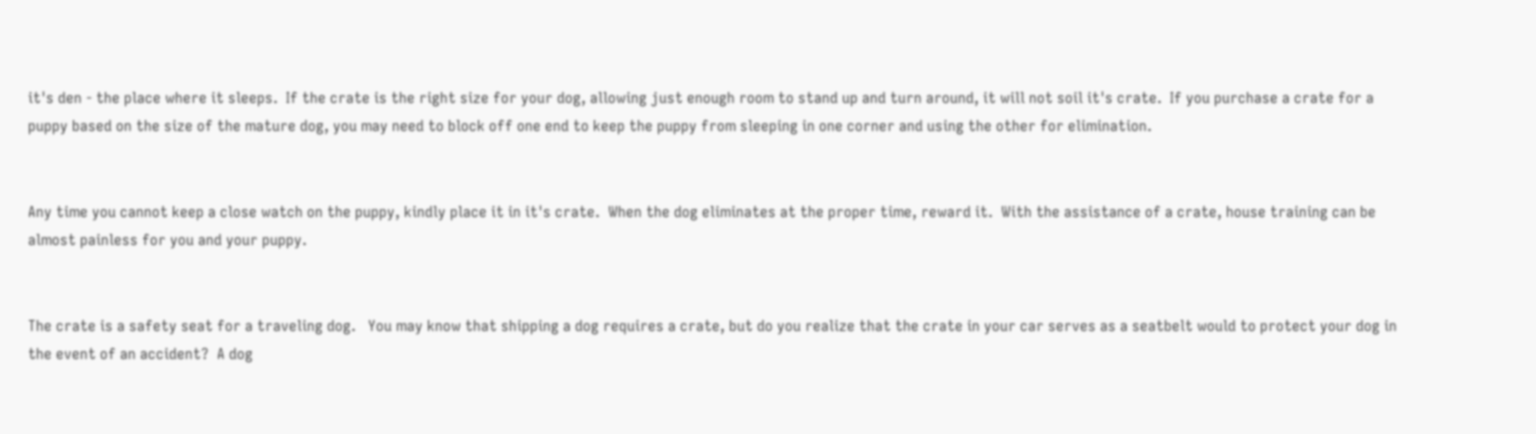it's den - the place where it sleeps.  If the crate is the right size for your dog, allowing just enough room to stand up and turn around, it will not soil it's crate.  If you purchase a crate for a puppy based on the size of the mature dog, you may need to block off one end to keep the puppy from sleeping in one corner and using the other for elimination.


Any time you cannot keep a close watch on the puppy, kindly place it in it's crate.  When the dog eliminates at the proper time, reward it.  With the assistance of a crate, house training can be almost painless for you and your puppy.


The crate is a safety seat for a traveling dog.   You may know that shipping a dog requires a crate, but do you realize that the crate in your car serves as a seatbelt would to protect your dog in the event of an accident?  A dog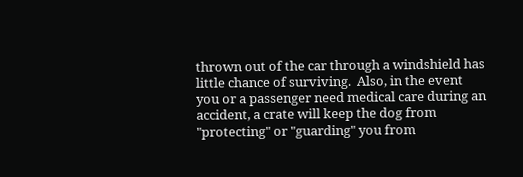thrown out of the car through a windshield has little chance of surviving.  Also, in the event you or a passenger need medical care during an accident, a crate will keep the dog from "protecting" or "guarding" you from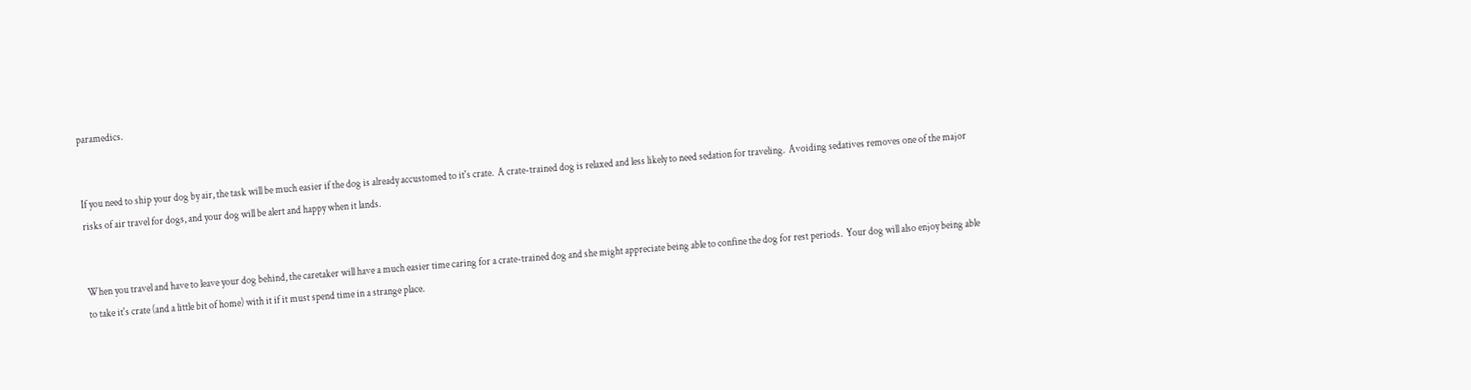paramedics.


If you need to ship your dog by air, the task will be much easier if the dog is already accustomed to it's crate.  A crate-trained dog is relaxed and less likely to need sedation for traveling.  Avoiding sedatives removes one of the major risks of air travel for dogs, and your dog will be alert and happy when it lands.


When you travel and have to leave your dog behind, the caretaker will have a much easier time caring for a crate-trained dog and she might appreciate being able to confine the dog for rest periods.  Your dog will also enjoy being able to take it's crate (and a little bit of home) with it if it must spend time in a strange place.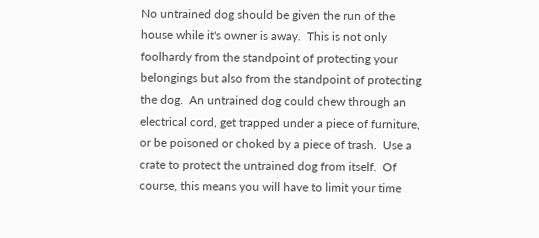No untrained dog should be given the run of the house while it's owner is away.  This is not only foolhardy from the standpoint of protecting your belongings but also from the standpoint of protecting the dog.  An untrained dog could chew through an electrical cord, get trapped under a piece of furniture, or be poisoned or choked by a piece of trash.  Use a crate to protect the untrained dog from itself.  Of course, this means you will have to limit your time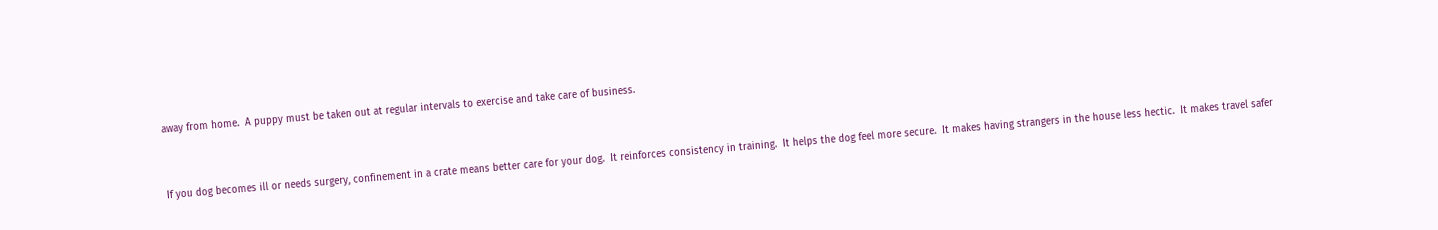away from home.  A puppy must be taken out at regular intervals to exercise and take care of business.


If you dog becomes ill or needs surgery, confinement in a crate means better care for your dog.  It reinforces consistency in training.  It helps the dog feel more secure.  It makes having strangers in the house less hectic.  It makes travel safer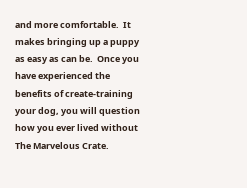and more comfortable.  It makes bringing up a puppy as easy as can be.  Once you have experienced the benefits of create-training your dog, you will question how you ever lived without The Marvelous Crate.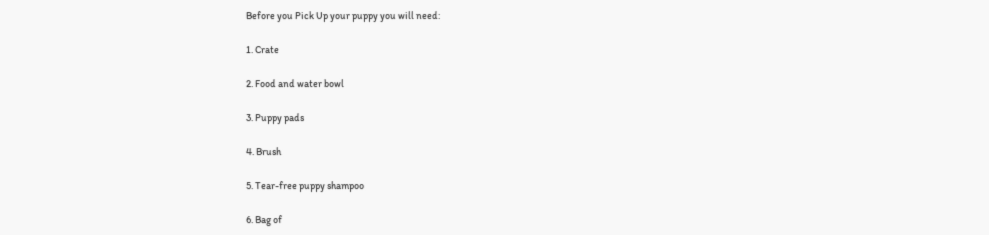Before you Pick Up your puppy you will need:

1. Crate

2. Food and water bowl

3. Puppy pads

4. Brush

5. Tear-free puppy shampoo

6. Bag of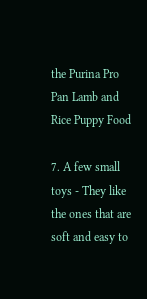the Purina Pro Pan Lamb and Rice Puppy Food

7. A few small toys - They like the ones that are soft and easy to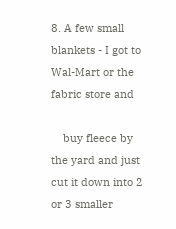8. A few small blankets - I got to Wal-Mart or the fabric store and

    buy fleece by the yard and just cut it down into 2 or 3 smaller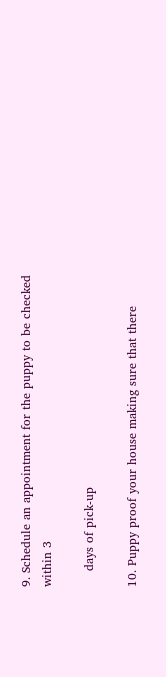9. Schedule an appointment for the puppy to be checked within 3

    days of pick-up

10. Puppy proof your house making sure that there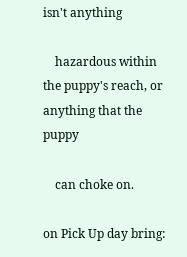isn't anything

    hazardous within the puppy's reach, or anything that the puppy

    can choke on.

on Pick Up day bring: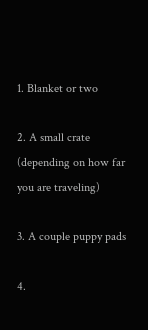1. Blanket or two

2. A small crate (depending on how far you are traveling)

3. A couple puppy pads

4.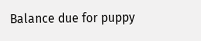Balance due for puppy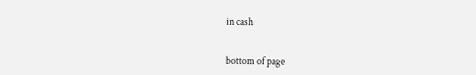in cash


bottom of page